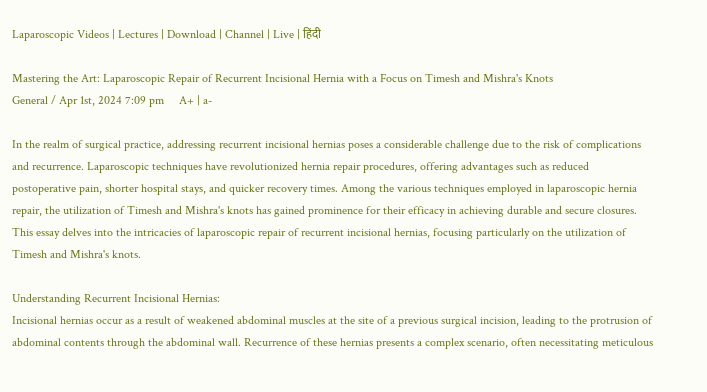Laparoscopic Videos | Lectures | Download | Channel | Live | हिंदी

Mastering the Art: Laparoscopic Repair of Recurrent Incisional Hernia with a Focus on Timesh and Mishra's Knots
General / Apr 1st, 2024 7:09 pm     A+ | a-

In the realm of surgical practice, addressing recurrent incisional hernias poses a considerable challenge due to the risk of complications and recurrence. Laparoscopic techniques have revolutionized hernia repair procedures, offering advantages such as reduced postoperative pain, shorter hospital stays, and quicker recovery times. Among the various techniques employed in laparoscopic hernia repair, the utilization of Timesh and Mishra's knots has gained prominence for their efficacy in achieving durable and secure closures. This essay delves into the intricacies of laparoscopic repair of recurrent incisional hernias, focusing particularly on the utilization of Timesh and Mishra's knots.

Understanding Recurrent Incisional Hernias:
Incisional hernias occur as a result of weakened abdominal muscles at the site of a previous surgical incision, leading to the protrusion of abdominal contents through the abdominal wall. Recurrence of these hernias presents a complex scenario, often necessitating meticulous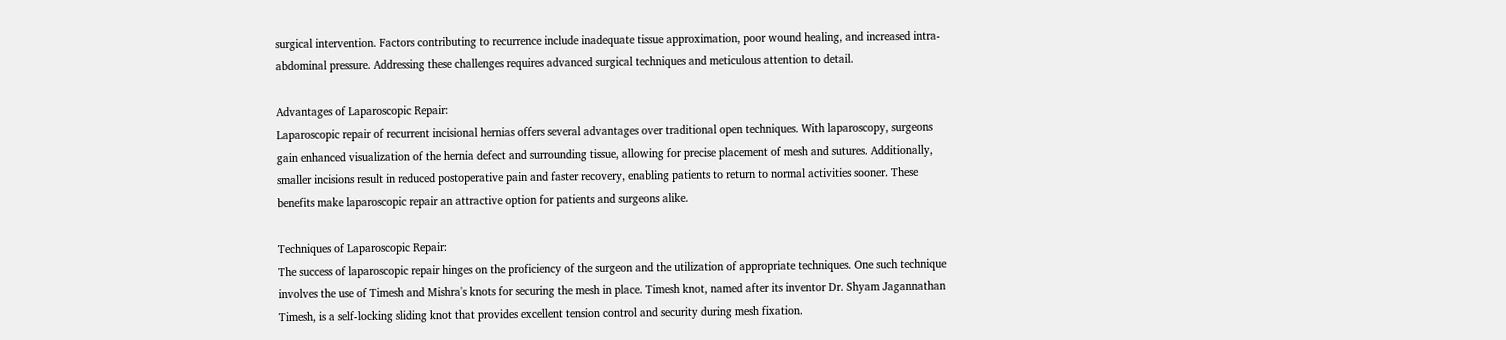surgical intervention. Factors contributing to recurrence include inadequate tissue approximation, poor wound healing, and increased intra-abdominal pressure. Addressing these challenges requires advanced surgical techniques and meticulous attention to detail.

Advantages of Laparoscopic Repair:
Laparoscopic repair of recurrent incisional hernias offers several advantages over traditional open techniques. With laparoscopy, surgeons gain enhanced visualization of the hernia defect and surrounding tissue, allowing for precise placement of mesh and sutures. Additionally, smaller incisions result in reduced postoperative pain and faster recovery, enabling patients to return to normal activities sooner. These benefits make laparoscopic repair an attractive option for patients and surgeons alike.

Techniques of Laparoscopic Repair:
The success of laparoscopic repair hinges on the proficiency of the surgeon and the utilization of appropriate techniques. One such technique involves the use of Timesh and Mishra's knots for securing the mesh in place. Timesh knot, named after its inventor Dr. Shyam Jagannathan Timesh, is a self-locking sliding knot that provides excellent tension control and security during mesh fixation.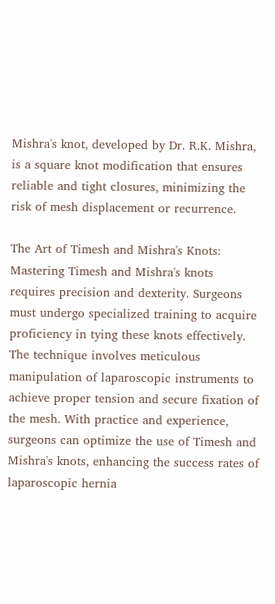Mishra's knot, developed by Dr. R.K. Mishra, is a square knot modification that ensures reliable and tight closures, minimizing the risk of mesh displacement or recurrence.

The Art of Timesh and Mishra's Knots:
Mastering Timesh and Mishra's knots requires precision and dexterity. Surgeons must undergo specialized training to acquire proficiency in tying these knots effectively. The technique involves meticulous manipulation of laparoscopic instruments to achieve proper tension and secure fixation of the mesh. With practice and experience, surgeons can optimize the use of Timesh and Mishra's knots, enhancing the success rates of laparoscopic hernia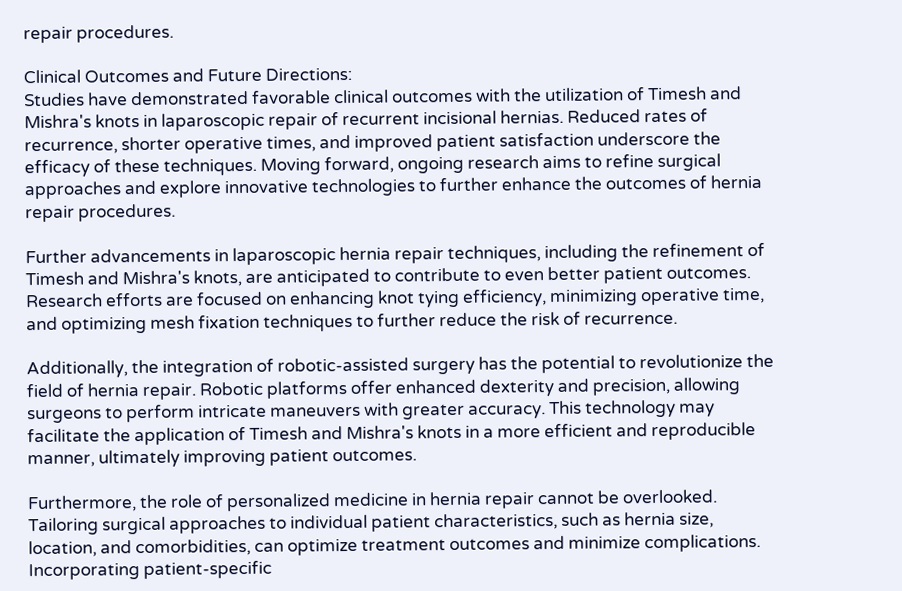repair procedures.

Clinical Outcomes and Future Directions:
Studies have demonstrated favorable clinical outcomes with the utilization of Timesh and Mishra's knots in laparoscopic repair of recurrent incisional hernias. Reduced rates of recurrence, shorter operative times, and improved patient satisfaction underscore the efficacy of these techniques. Moving forward, ongoing research aims to refine surgical approaches and explore innovative technologies to further enhance the outcomes of hernia repair procedures.

Further advancements in laparoscopic hernia repair techniques, including the refinement of Timesh and Mishra's knots, are anticipated to contribute to even better patient outcomes. Research efforts are focused on enhancing knot tying efficiency, minimizing operative time, and optimizing mesh fixation techniques to further reduce the risk of recurrence.

Additionally, the integration of robotic-assisted surgery has the potential to revolutionize the field of hernia repair. Robotic platforms offer enhanced dexterity and precision, allowing surgeons to perform intricate maneuvers with greater accuracy. This technology may facilitate the application of Timesh and Mishra's knots in a more efficient and reproducible manner, ultimately improving patient outcomes.

Furthermore, the role of personalized medicine in hernia repair cannot be overlooked. Tailoring surgical approaches to individual patient characteristics, such as hernia size, location, and comorbidities, can optimize treatment outcomes and minimize complications. Incorporating patient-specific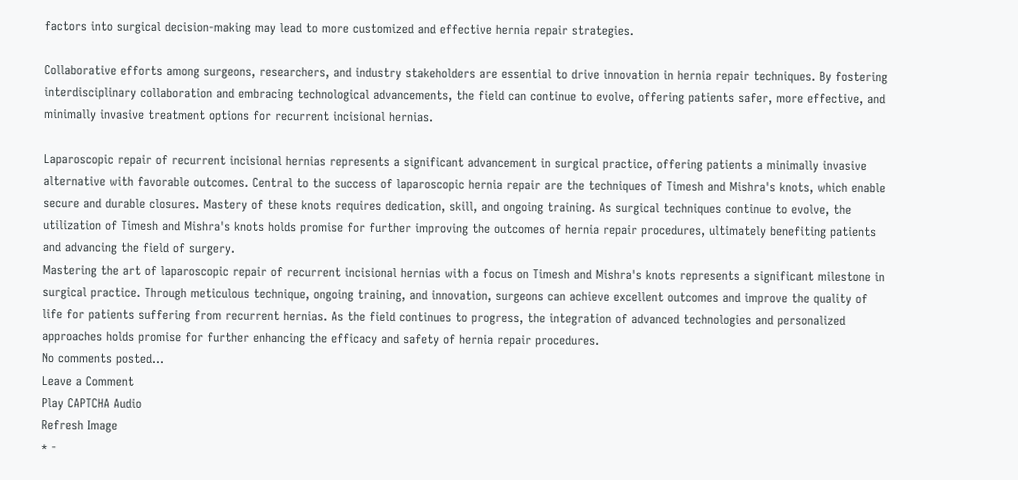factors into surgical decision-making may lead to more customized and effective hernia repair strategies.

Collaborative efforts among surgeons, researchers, and industry stakeholders are essential to drive innovation in hernia repair techniques. By fostering interdisciplinary collaboration and embracing technological advancements, the field can continue to evolve, offering patients safer, more effective, and minimally invasive treatment options for recurrent incisional hernias.

Laparoscopic repair of recurrent incisional hernias represents a significant advancement in surgical practice, offering patients a minimally invasive alternative with favorable outcomes. Central to the success of laparoscopic hernia repair are the techniques of Timesh and Mishra's knots, which enable secure and durable closures. Mastery of these knots requires dedication, skill, and ongoing training. As surgical techniques continue to evolve, the utilization of Timesh and Mishra's knots holds promise for further improving the outcomes of hernia repair procedures, ultimately benefiting patients and advancing the field of surgery.
Mastering the art of laparoscopic repair of recurrent incisional hernias with a focus on Timesh and Mishra's knots represents a significant milestone in surgical practice. Through meticulous technique, ongoing training, and innovation, surgeons can achieve excellent outcomes and improve the quality of life for patients suffering from recurrent hernias. As the field continues to progress, the integration of advanced technologies and personalized approaches holds promise for further enhancing the efficacy and safety of hernia repair procedures.
No comments posted...
Leave a Comment
Play CAPTCHA Audio
Refresh Image
* -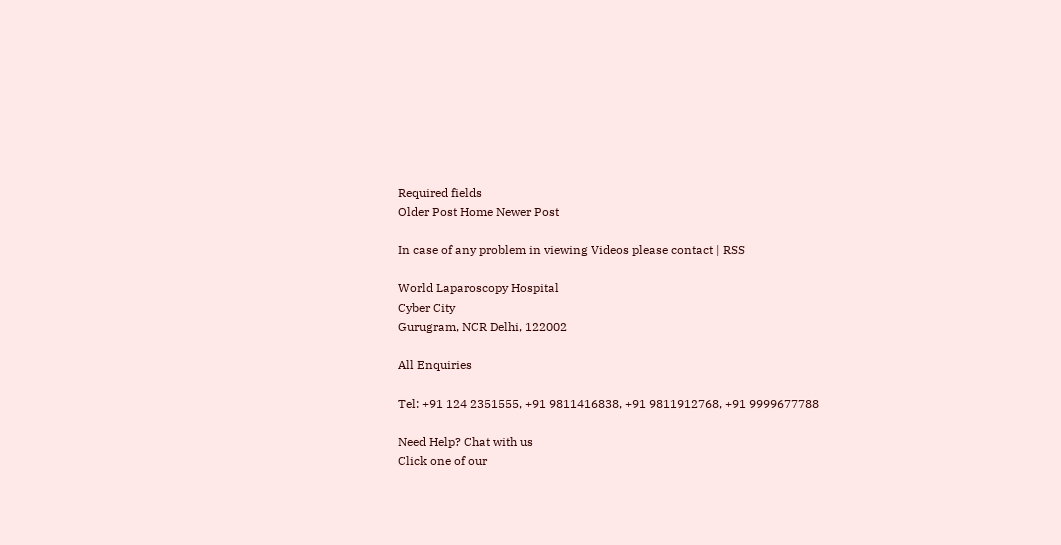Required fields
Older Post Home Newer Post

In case of any problem in viewing Videos please contact | RSS

World Laparoscopy Hospital
Cyber City
Gurugram, NCR Delhi, 122002

All Enquiries

Tel: +91 124 2351555, +91 9811416838, +91 9811912768, +91 9999677788

Need Help? Chat with us
Click one of our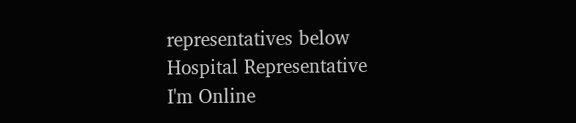representatives below
Hospital Representative
I'm Online